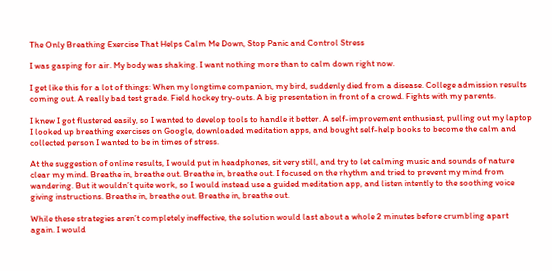The Only Breathing Exercise That Helps Calm Me Down, Stop Panic and Control Stress

I was gasping for air. My body was shaking. I want nothing more than to calm down right now.

I get like this for a lot of things: When my longtime companion, my bird, suddenly died from a disease. College admission results coming out. A really bad test grade. Field hockey try-outs. A big presentation in front of a crowd. Fights with my parents.

I knew I got flustered easily, so I wanted to develop tools to handle it better. A self-improvement enthusiast, pulling out my laptop I looked up breathing exercises on Google, downloaded meditation apps, and bought self-help books to become the calm and collected person I wanted to be in times of stress.

At the suggestion of online results, I would put in headphones, sit very still, and try to let calming music and sounds of nature clear my mind. Breathe in, breathe out. Breathe in, breathe out. I focused on the rhythm and tried to prevent my mind from wandering. But it wouldn’t quite work, so I would instead use a guided meditation app, and listen intently to the soothing voice giving instructions. Breathe in, breathe out. Breathe in, breathe out.

While these strategies aren’t completely ineffective, the solution would last about a whole 2 minutes before crumbling apart again. I would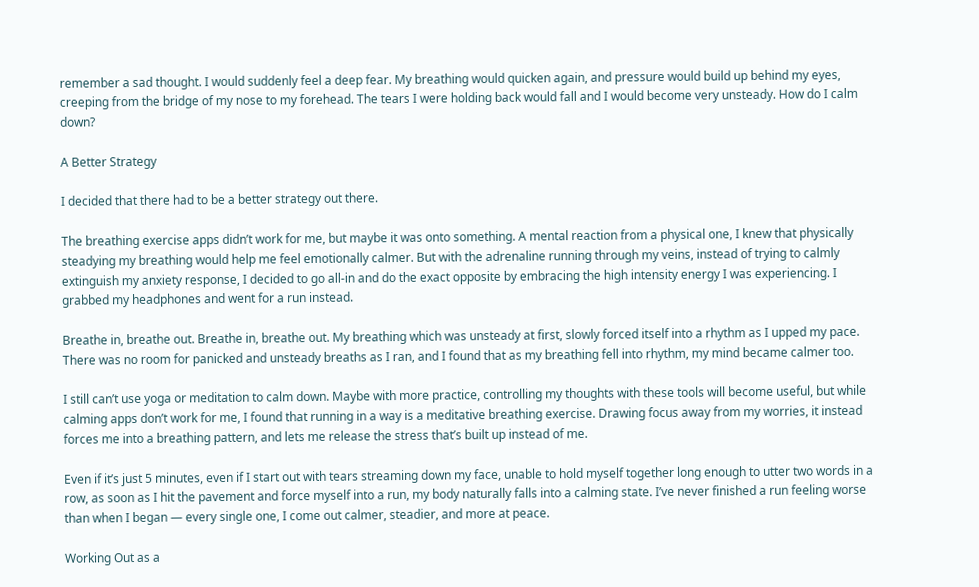remember a sad thought. I would suddenly feel a deep fear. My breathing would quicken again, and pressure would build up behind my eyes, creeping from the bridge of my nose to my forehead. The tears I were holding back would fall and I would become very unsteady. How do I calm down?

A Better Strategy

I decided that there had to be a better strategy out there.

The breathing exercise apps didn’t work for me, but maybe it was onto something. A mental reaction from a physical one, I knew that physically steadying my breathing would help me feel emotionally calmer. But with the adrenaline running through my veins, instead of trying to calmly extinguish my anxiety response, I decided to go all-in and do the exact opposite by embracing the high intensity energy I was experiencing. I grabbed my headphones and went for a run instead.

Breathe in, breathe out. Breathe in, breathe out. My breathing which was unsteady at first, slowly forced itself into a rhythm as I upped my pace. There was no room for panicked and unsteady breaths as I ran, and I found that as my breathing fell into rhythm, my mind became calmer too.

I still can’t use yoga or meditation to calm down. Maybe with more practice, controlling my thoughts with these tools will become useful, but while calming apps don’t work for me, I found that running in a way is a meditative breathing exercise. Drawing focus away from my worries, it instead forces me into a breathing pattern, and lets me release the stress that’s built up instead of me.

Even if it’s just 5 minutes, even if I start out with tears streaming down my face, unable to hold myself together long enough to utter two words in a row, as soon as I hit the pavement and force myself into a run, my body naturally falls into a calming state. I’ve never finished a run feeling worse than when I began — every single one, I come out calmer, steadier, and more at peace.

Working Out as a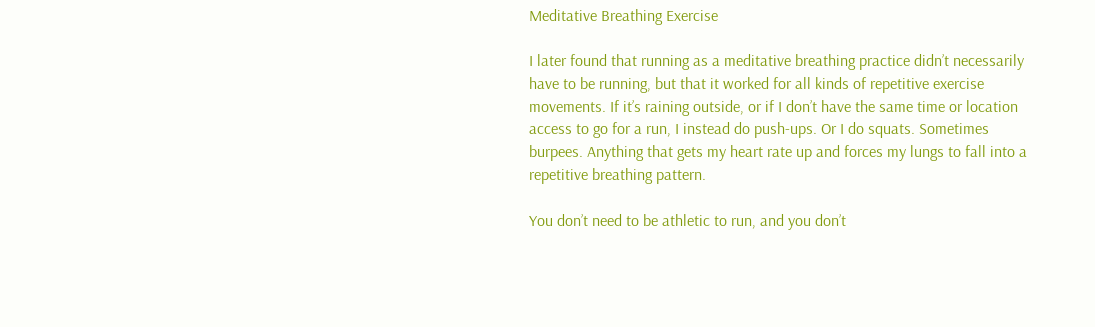Meditative Breathing Exercise

I later found that running as a meditative breathing practice didn’t necessarily have to be running, but that it worked for all kinds of repetitive exercise movements. If it’s raining outside, or if I don’t have the same time or location access to go for a run, I instead do push-ups. Or I do squats. Sometimes burpees. Anything that gets my heart rate up and forces my lungs to fall into a repetitive breathing pattern.

You don’t need to be athletic to run, and you don’t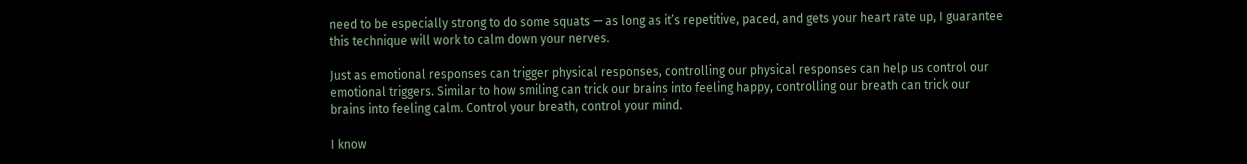need to be especially strong to do some squats — as long as it’s repetitive, paced, and gets your heart rate up, I guarantee this technique will work to calm down your nerves.

Just as emotional responses can trigger physical responses, controlling our physical responses can help us control our emotional triggers. Similar to how smiling can trick our brains into feeling happy, controlling our breath can trick our brains into feeling calm. Control your breath, control your mind.

I know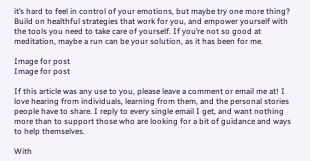it’s hard to feel in control of your emotions, but maybe try one more thing? Build on healthful strategies that work for you, and empower yourself with the tools you need to take care of yourself. If you’re not so good at meditation, maybe a run can be your solution, as it has been for me.

Image for post
Image for post

If this article was any use to you, please leave a comment or email me at! I love hearing from individuals, learning from them, and the personal stories people have to share. I reply to every single email I get, and want nothing more than to support those who are looking for a bit of guidance and ways to help themselves.

With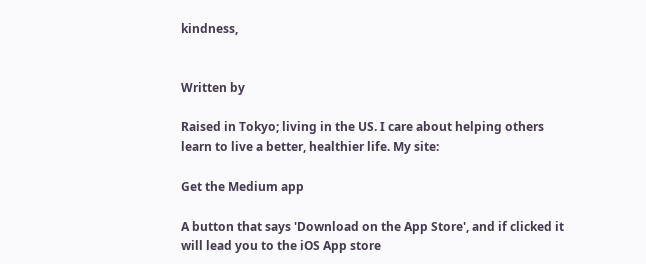kindness,


Written by

Raised in Tokyo; living in the US. I care about helping others learn to live a better, healthier life. My site:

Get the Medium app

A button that says 'Download on the App Store', and if clicked it will lead you to the iOS App store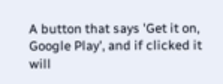A button that says 'Get it on, Google Play', and if clicked it will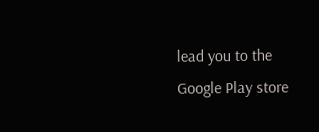lead you to the Google Play store